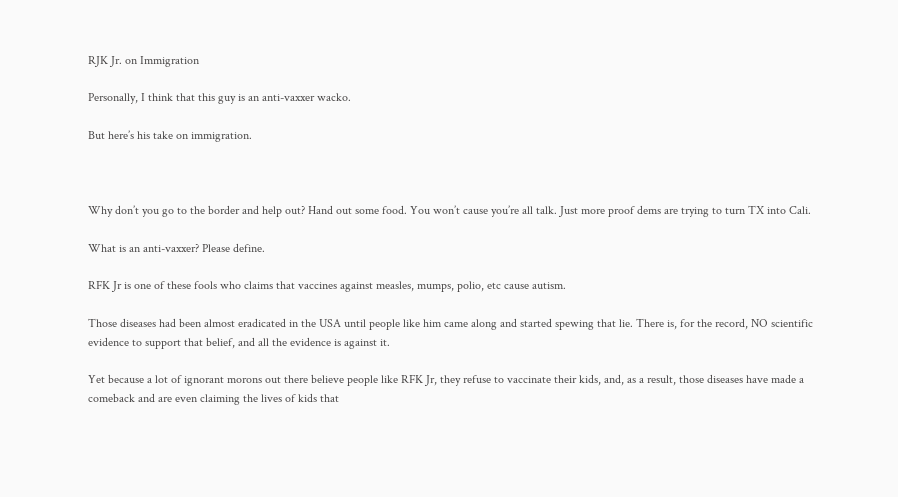RJK Jr. on Immigration

Personally, I think that this guy is an anti-vaxxer wacko.

But here’s his take on immigration.



Why don’t you go to the border and help out? Hand out some food. You won’t cause you’re all talk. Just more proof dems are trying to turn TX into Cali.

What is an anti-vaxxer? Please define.

RFK Jr is one of these fools who claims that vaccines against measles, mumps, polio, etc cause autism.

Those diseases had been almost eradicated in the USA until people like him came along and started spewing that lie. There is, for the record, NO scientific evidence to support that belief, and all the evidence is against it.

Yet because a lot of ignorant morons out there believe people like RFK Jr, they refuse to vaccinate their kids, and, as a result, those diseases have made a comeback and are even claiming the lives of kids that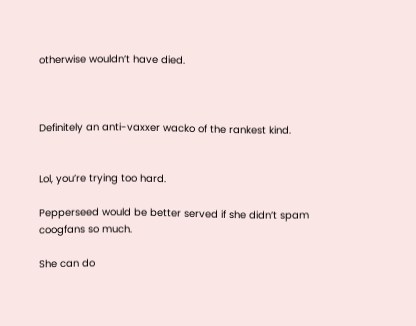otherwise wouldn’t have died.



Definitely an anti-vaxxer wacko of the rankest kind.


Lol, you’re trying too hard.

Pepperseed would be better served if she didn’t spam coogfans so much.

She can do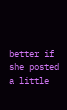better if she posted a little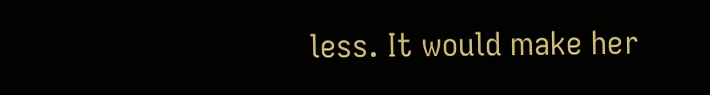less. It would make her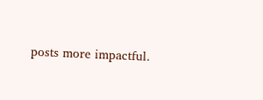posts more impactful.